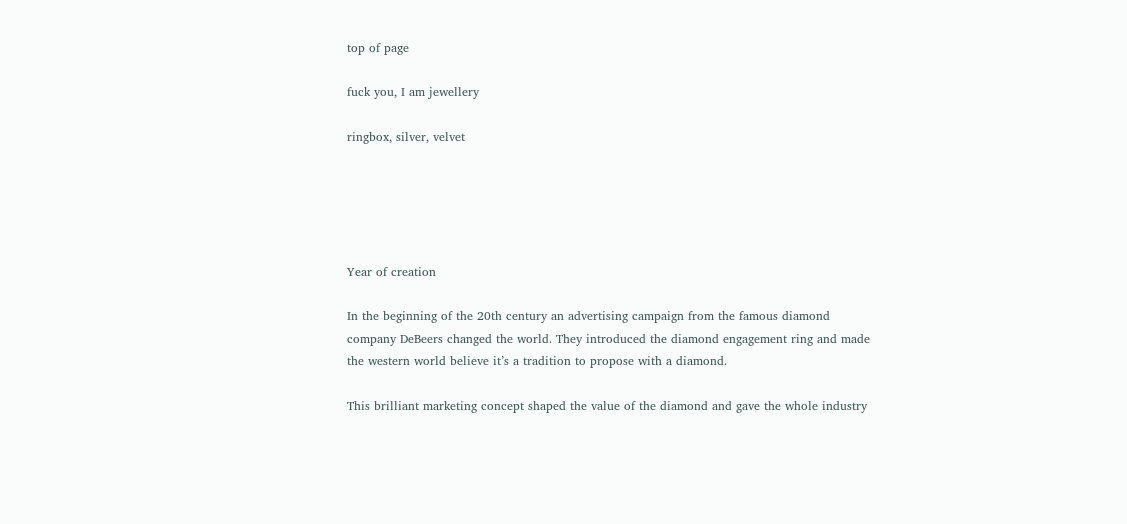top of page

fuck you, I am jewellery

ringbox, silver, velvet





Year of creation

In the beginning of the 20th century an advertising campaign from the famous diamond company DeBeers changed the world. They introduced the diamond engagement ring and made the western world believe it’s a tradition to propose with a diamond.

This brilliant marketing concept shaped the value of the diamond and gave the whole industry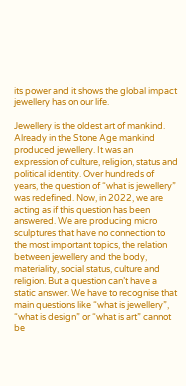its power and it shows the global impact jewellery has on our life.

Jewellery is the oldest art of mankind. Already in the Stone Age mankind produced jewellery. It was an expression of culture, religion, status and political identity. Over hundreds of years, the question of “what is jewellery” was redefined. Now, in 2022, we are acting as if this question has been answered. We are producing micro sculptures that have no connection to the most important topics, the relation between jewellery and the body, materiality, social status, culture and religion. But a question can’t have a static answer. We have to recognise that main questions like “what is jewellery”, “what is design” or “what is art” cannot be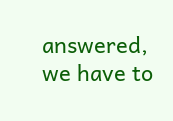answered, we have to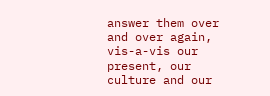answer them over and over again, vis-a-vis our present, our culture and our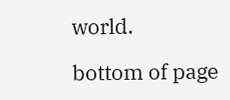world.

bottom of page